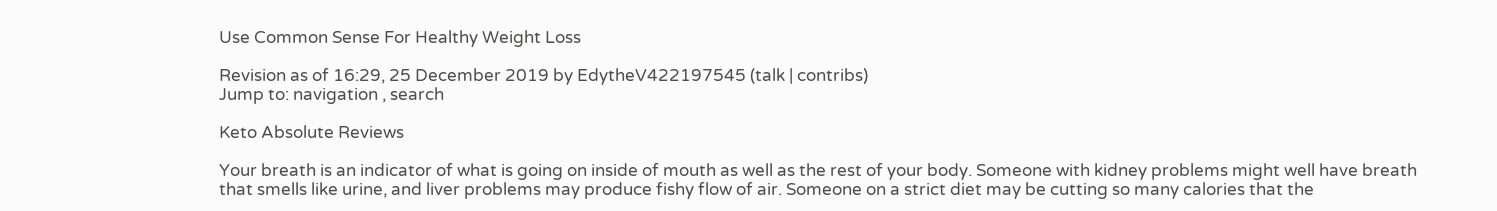Use Common Sense For Healthy Weight Loss

Revision as of 16:29, 25 December 2019 by EdytheV422197545 (talk | contribs)
Jump to: navigation , search

Keto Absolute Reviews

Your breath is an indicator of what is going on inside of mouth as well as the rest of your body. Someone with kidney problems might well have breath that smells like urine, and liver problems may produce fishy flow of air. Someone on a strict diet may be cutting so many calories that the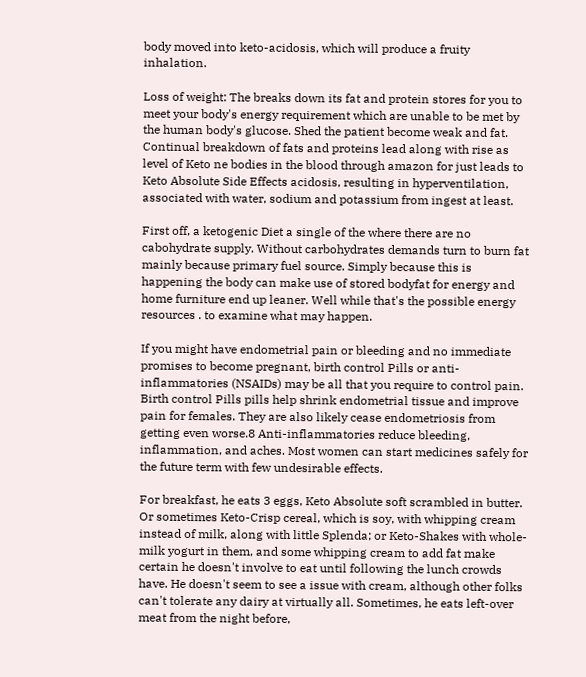body moved into keto-acidosis, which will produce a fruity inhalation.

Loss of weight: The breaks down its fat and protein stores for you to meet your body's energy requirement which are unable to be met by the human body's glucose. Shed the patient become weak and fat. Continual breakdown of fats and proteins lead along with rise as level of Keto ne bodies in the blood through amazon for just leads to Keto Absolute Side Effects acidosis, resulting in hyperventilation, associated with water, sodium and potassium from ingest at least.

First off, a ketogenic Diet a single of the where there are no cabohydrate supply. Without carbohydrates demands turn to burn fat mainly because primary fuel source. Simply because this is happening the body can make use of stored bodyfat for energy and home furniture end up leaner. Well while that's the possible energy resources . to examine what may happen.

If you might have endometrial pain or bleeding and no immediate promises to become pregnant, birth control Pills or anti-inflammatories (NSAIDs) may be all that you require to control pain. Birth control Pills pills help shrink endometrial tissue and improve pain for females. They are also likely cease endometriosis from getting even worse.8 Anti-inflammatories reduce bleeding, inflammation, and aches. Most women can start medicines safely for the future term with few undesirable effects.

For breakfast, he eats 3 eggs, Keto Absolute soft scrambled in butter. Or sometimes Keto-Crisp cereal, which is soy, with whipping cream instead of milk, along with little Splenda; or Keto-Shakes with whole-milk yogurt in them, and some whipping cream to add fat make certain he doesn't involve to eat until following the lunch crowds have. He doesn't seem to see a issue with cream, although other folks can't tolerate any dairy at virtually all. Sometimes, he eats left-over meat from the night before,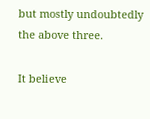but mostly undoubtedly the above three.

It believe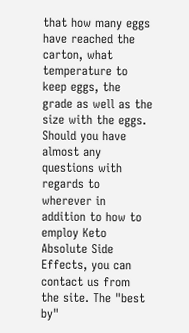that how many eggs have reached the carton, what temperature to keep eggs, the grade as well as the size with the eggs. Should you have almost any questions with regards to wherever in addition to how to employ Keto Absolute Side Effects, you can contact us from the site. The "best by"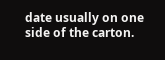date usually on one side of the carton.